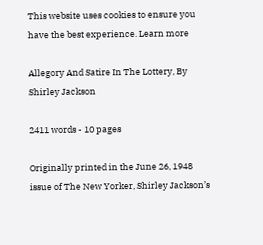This website uses cookies to ensure you have the best experience. Learn more

Allegory And Satire In The Lottery, By Shirley Jackson

2411 words - 10 pages

Originally printed in the June 26, 1948 issue of The New Yorker, Shirley Jackson’s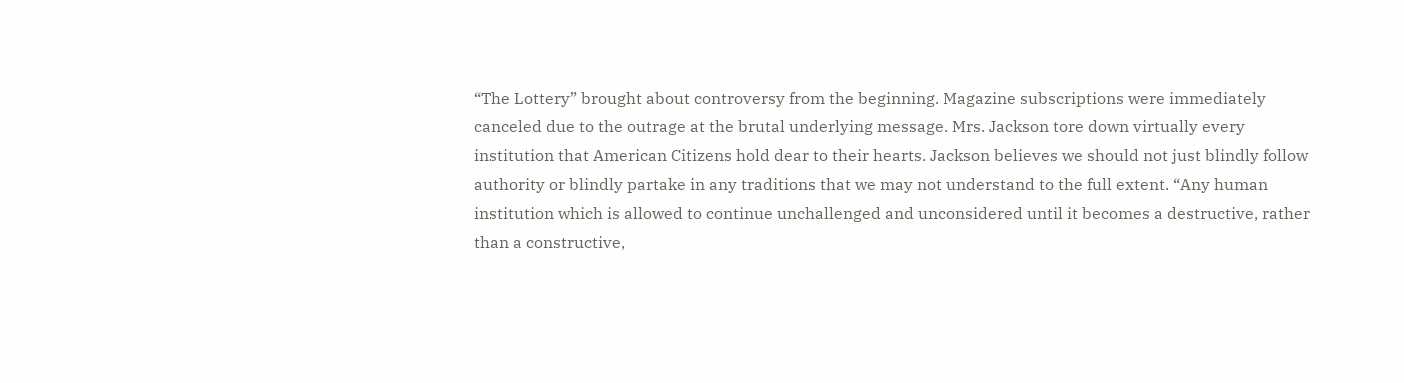“The Lottery” brought about controversy from the beginning. Magazine subscriptions were immediately canceled due to the outrage at the brutal underlying message. Mrs. Jackson tore down virtually every institution that American Citizens hold dear to their hearts. Jackson believes we should not just blindly follow authority or blindly partake in any traditions that we may not understand to the full extent. “Any human institution which is allowed to continue unchallenged and unconsidered until it becomes a destructive, rather than a constructive,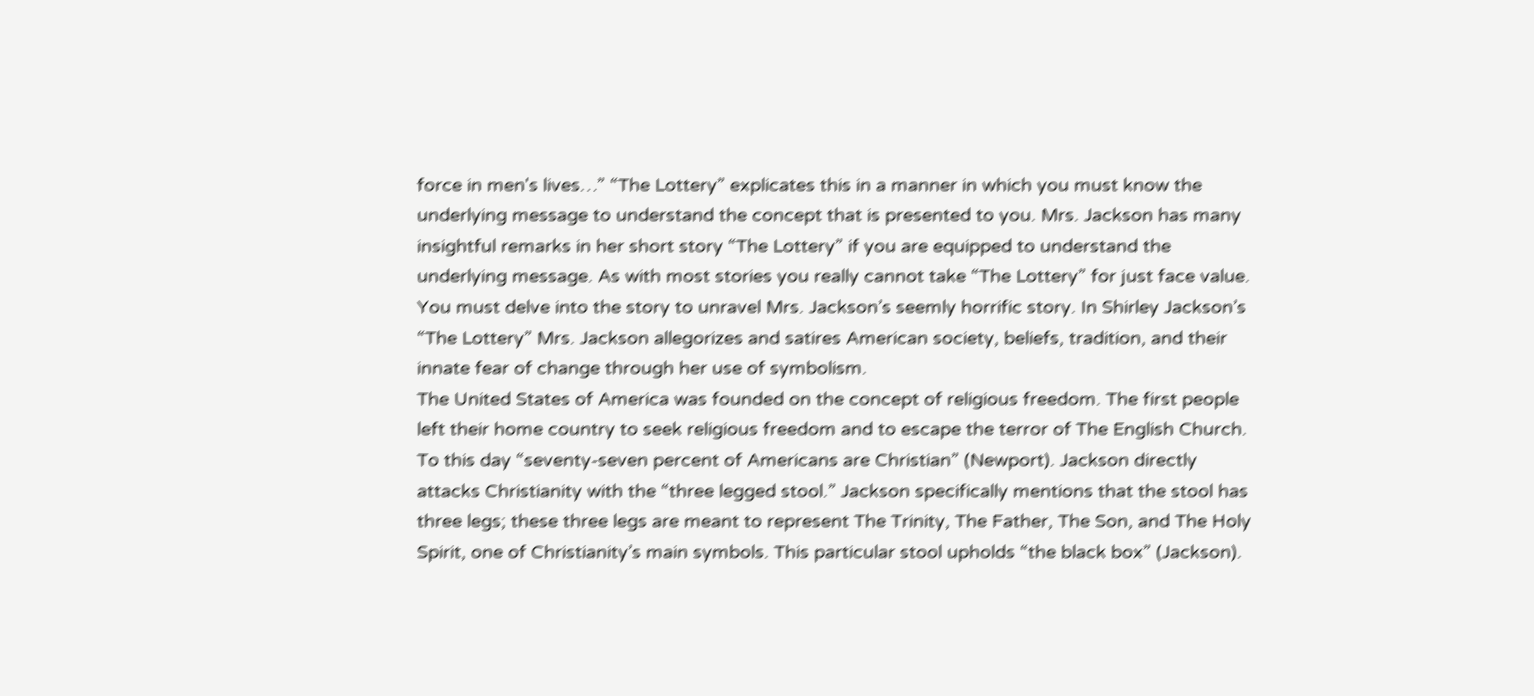force in men's lives…” “The Lottery” explicates this in a manner in which you must know the underlying message to understand the concept that is presented to you. Mrs. Jackson has many insightful remarks in her short story “The Lottery” if you are equipped to understand the underlying message. As with most stories you really cannot take “The Lottery” for just face value. You must delve into the story to unravel Mrs. Jackson’s seemly horrific story. In Shirley Jackson’s “The Lottery” Mrs. Jackson allegorizes and satires American society, beliefs, tradition, and their innate fear of change through her use of symbolism.
The United States of America was founded on the concept of religious freedom. The first people left their home country to seek religious freedom and to escape the terror of The English Church. To this day “seventy-seven percent of Americans are Christian” (Newport). Jackson directly attacks Christianity with the “three legged stool.” Jackson specifically mentions that the stool has three legs; these three legs are meant to represent The Trinity, The Father, The Son, and The Holy Spirit, one of Christianity’s main symbols. This particular stool upholds “the black box” (Jackson).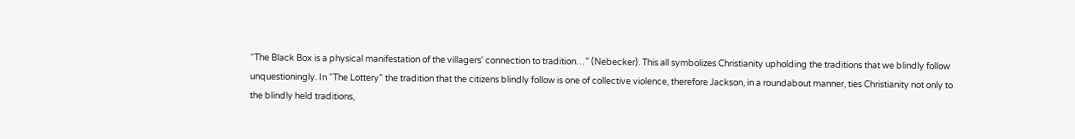“The Black Box is a physical manifestation of the villagers' connection to tradition…” (Nebecker). This all symbolizes Christianity upholding the traditions that we blindly follow unquestioningly. In “The Lottery” the tradition that the citizens blindly follow is one of collective violence, therefore Jackson, in a roundabout manner, ties Christianity not only to the blindly held traditions,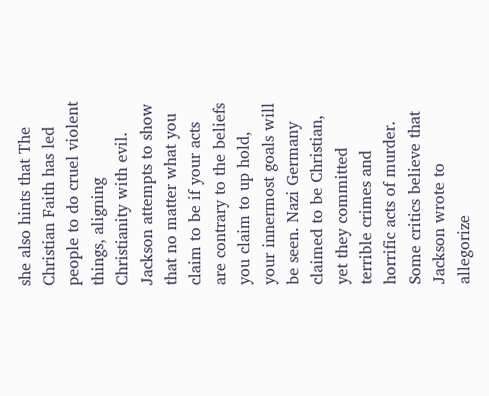she also hints that The Christian Faith has led people to do cruel violent things, aligning Christianity with evil. Jackson attempts to show that no matter what you claim to be if your acts are contrary to the beliefs you claim to up hold, your innermost goals will be seen. Nazi Germany claimed to be Christian, yet they committed terrible crimes and horrific acts of murder. Some critics believe that Jackson wrote to allegorize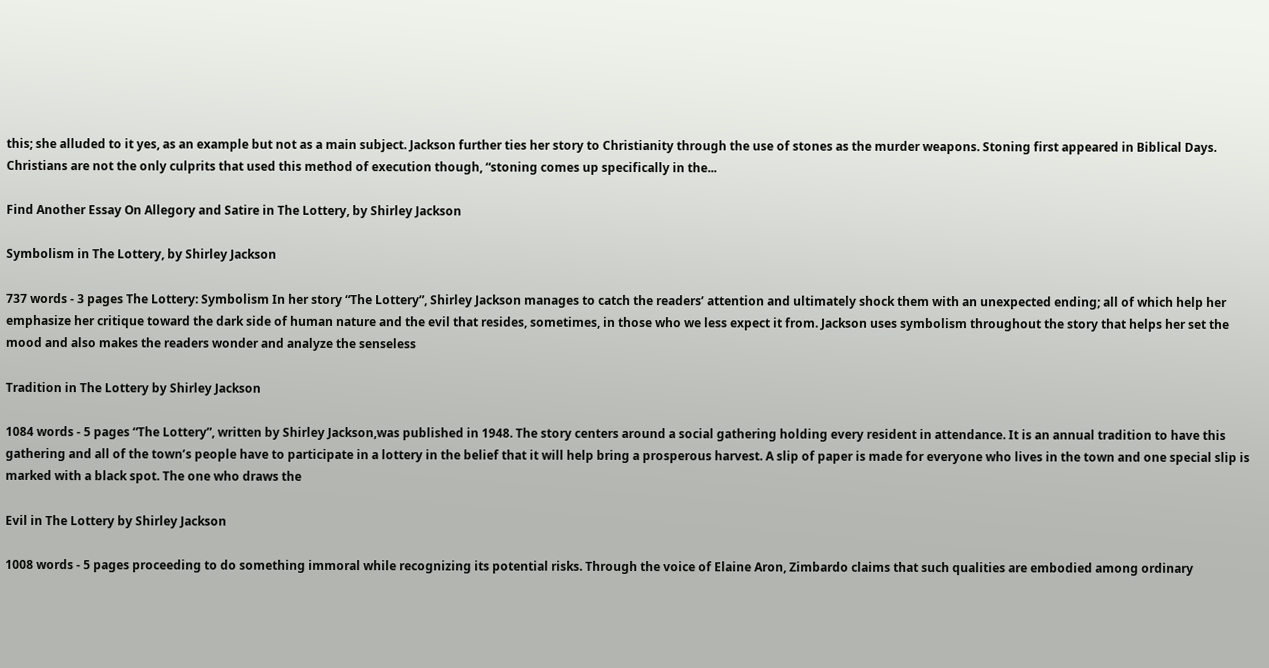this; she alluded to it yes, as an example but not as a main subject. Jackson further ties her story to Christianity through the use of stones as the murder weapons. Stoning first appeared in Biblical Days. Christians are not the only culprits that used this method of execution though, “stoning comes up specifically in the...

Find Another Essay On Allegory and Satire in The Lottery, by Shirley Jackson

Symbolism in The Lottery, by Shirley Jackson

737 words - 3 pages The Lottery: Symbolism In her story “The Lottery”, Shirley Jackson manages to catch the readers’ attention and ultimately shock them with an unexpected ending; all of which help her emphasize her critique toward the dark side of human nature and the evil that resides, sometimes, in those who we less expect it from. Jackson uses symbolism throughout the story that helps her set the mood and also makes the readers wonder and analyze the senseless

Tradition in The Lottery by Shirley Jackson

1084 words - 5 pages “The Lottery”, written by Shirley Jackson,was published in 1948. The story centers around a social gathering holding every resident in attendance. It is an annual tradition to have this gathering and all of the town’s people have to participate in a lottery in the belief that it will help bring a prosperous harvest. A slip of paper is made for everyone who lives in the town and one special slip is marked with a black spot. The one who draws the

Evil in The Lottery by Shirley Jackson

1008 words - 5 pages proceeding to do something immoral while recognizing its potential risks. Through the voice of Elaine Aron, Zimbardo claims that such qualities are embodied among ordinary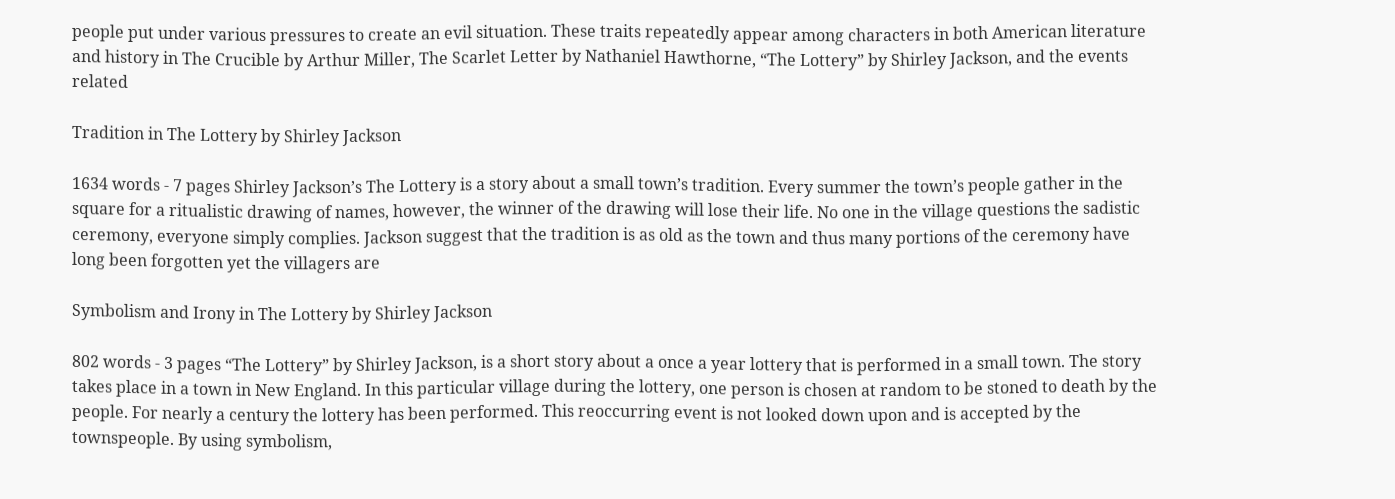people put under various pressures to create an evil situation. These traits repeatedly appear among characters in both American literature and history in The Crucible by Arthur Miller, The Scarlet Letter by Nathaniel Hawthorne, “The Lottery” by Shirley Jackson, and the events related

Tradition in The Lottery by Shirley Jackson

1634 words - 7 pages Shirley Jackson’s The Lottery is a story about a small town’s tradition. Every summer the town’s people gather in the square for a ritualistic drawing of names, however, the winner of the drawing will lose their life. No one in the village questions the sadistic ceremony, everyone simply complies. Jackson suggest that the tradition is as old as the town and thus many portions of the ceremony have long been forgotten yet the villagers are

Symbolism and Irony in The Lottery by Shirley Jackson

802 words - 3 pages “The Lottery” by Shirley Jackson, is a short story about a once a year lottery that is performed in a small town. The story takes place in a town in New England. In this particular village during the lottery, one person is chosen at random to be stoned to death by the people. For nearly a century the lottery has been performed. This reoccurring event is not looked down upon and is accepted by the townspeople. By using symbolism,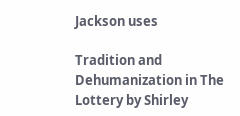Jackson uses

Tradition and Dehumanization in The Lottery by Shirley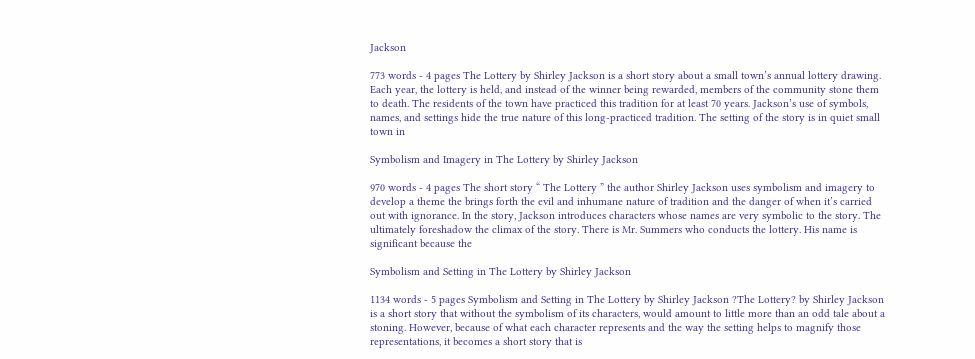Jackson

773 words - 4 pages The Lottery by Shirley Jackson is a short story about a small town’s annual lottery drawing. Each year, the lottery is held, and instead of the winner being rewarded, members of the community stone them to death. The residents of the town have practiced this tradition for at least 70 years. Jackson’s use of symbols, names, and settings hide the true nature of this long-practiced tradition. The setting of the story is in quiet small town in

Symbolism and Imagery in The Lottery by Shirley Jackson

970 words - 4 pages The short story “ The Lottery ” the author Shirley Jackson uses symbolism and imagery to develop a theme the brings forth the evil and inhumane nature of tradition and the danger of when it’s carried out with ignorance. In the story, Jackson introduces characters whose names are very symbolic to the story. The ultimately foreshadow the climax of the story. There is Mr. Summers who conducts the lottery. His name is significant because the

Symbolism and Setting in The Lottery by Shirley Jackson

1134 words - 5 pages Symbolism and Setting in The Lottery by Shirley Jackson ?The Lottery? by Shirley Jackson is a short story that without the symbolism of its characters, would amount to little more than an odd tale about a stoning. However, because of what each character represents and the way the setting helps to magnify those representations, it becomes a short story that is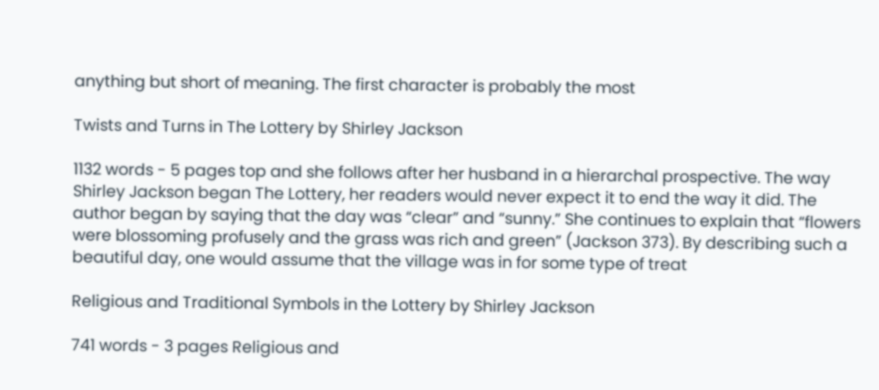anything but short of meaning. The first character is probably the most

Twists and Turns in The Lottery by Shirley Jackson

1132 words - 5 pages top and she follows after her husband in a hierarchal prospective. The way Shirley Jackson began The Lottery, her readers would never expect it to end the way it did. The author began by saying that the day was “clear” and “sunny.” She continues to explain that “flowers were blossoming profusely and the grass was rich and green” (Jackson 373). By describing such a beautiful day, one would assume that the village was in for some type of treat

Religious and Traditional Symbols in the Lottery by Shirley Jackson

741 words - 3 pages Religious and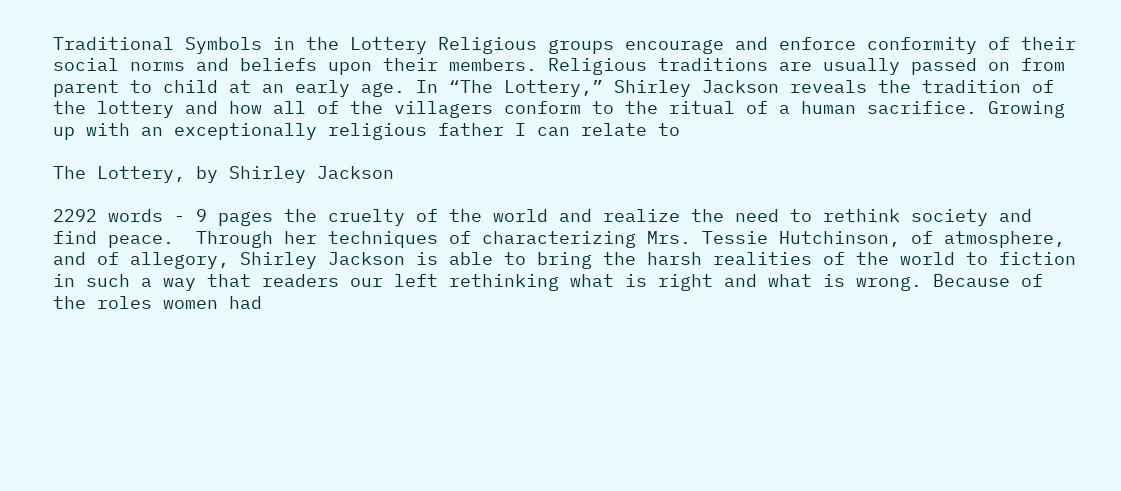Traditional Symbols in the Lottery Religious groups encourage and enforce conformity of their social norms and beliefs upon their members. Religious traditions are usually passed on from parent to child at an early age. In “The Lottery,” Shirley Jackson reveals the tradition of the lottery and how all of the villagers conform to the ritual of a human sacrifice. Growing up with an exceptionally religious father I can relate to

The Lottery, by Shirley Jackson

2292 words - 9 pages the cruelty of the world and realize the need to rethink society and find peace.  Through her techniques of characterizing Mrs. Tessie Hutchinson, of atmosphere, and of allegory, Shirley Jackson is able to bring the harsh realities of the world to fiction in such a way that readers our left rethinking what is right and what is wrong. Because of the roles women had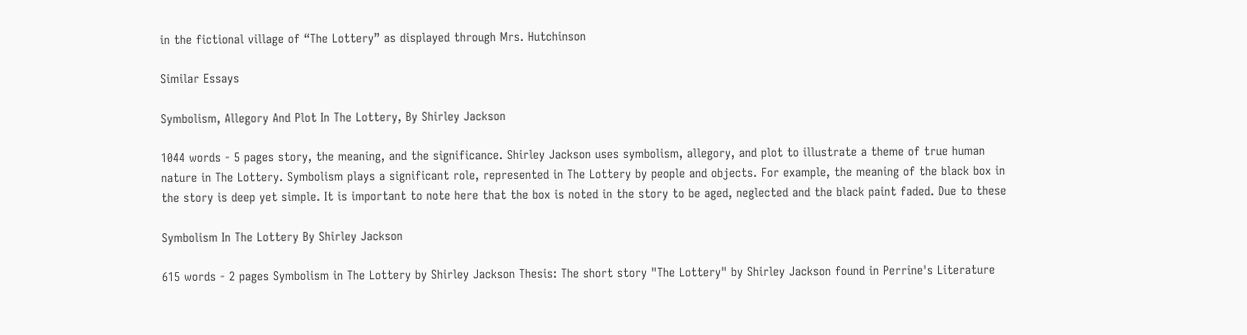in the fictional village of “The Lottery” as displayed through Mrs. Hutchinson

Similar Essays

Symbolism, Allegory And Plot In The Lottery, By Shirley Jackson

1044 words - 5 pages story, the meaning, and the significance. Shirley Jackson uses symbolism, allegory, and plot to illustrate a theme of true human nature in The Lottery. Symbolism plays a significant role, represented in The Lottery by people and objects. For example, the meaning of the black box in the story is deep yet simple. It is important to note here that the box is noted in the story to be aged, neglected and the black paint faded. Due to these

Symbolism In The Lottery By Shirley Jackson

615 words - 2 pages Symbolism in The Lottery by Shirley Jackson Thesis: The short story "The Lottery" by Shirley Jackson found in Perrine's Literature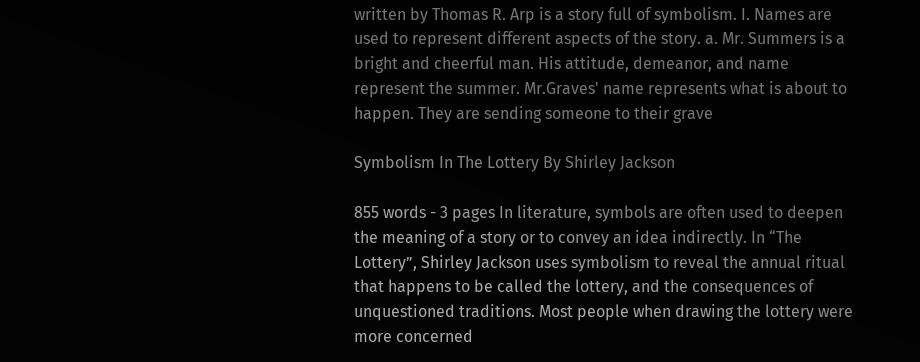written by Thomas R. Arp is a story full of symbolism. I. Names are used to represent different aspects of the story. a. Mr. Summers is a bright and cheerful man. His attitude, demeanor, and name represent the summer. Mr.Graves' name represents what is about to happen. They are sending someone to their grave

Symbolism In The Lottery By Shirley Jackson

855 words - 3 pages In literature, symbols are often used to deepen the meaning of a story or to convey an idea indirectly. In “The Lottery”, Shirley Jackson uses symbolism to reveal the annual ritual that happens to be called the lottery, and the consequences of unquestioned traditions. Most people when drawing the lottery were more concerned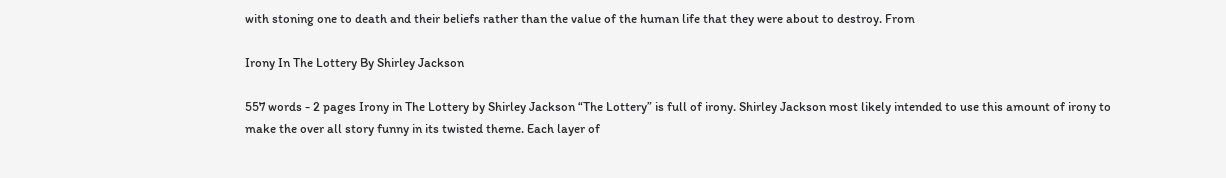with stoning one to death and their beliefs rather than the value of the human life that they were about to destroy. From

Irony In The Lottery By Shirley Jackson

557 words - 2 pages Irony in The Lottery by Shirley Jackson “The Lottery” is full of irony. Shirley Jackson most likely intended to use this amount of irony to make the over all story funny in its twisted theme. Each layer of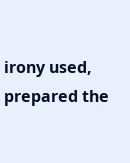irony used, prepared the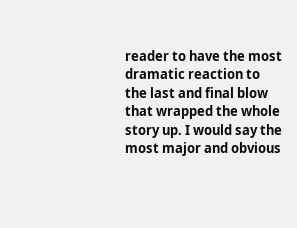reader to have the most dramatic reaction to the last and final blow that wrapped the whole story up. I would say the most major and obvious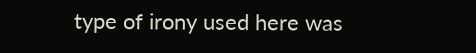type of irony used here was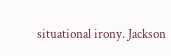situational irony. Jackson